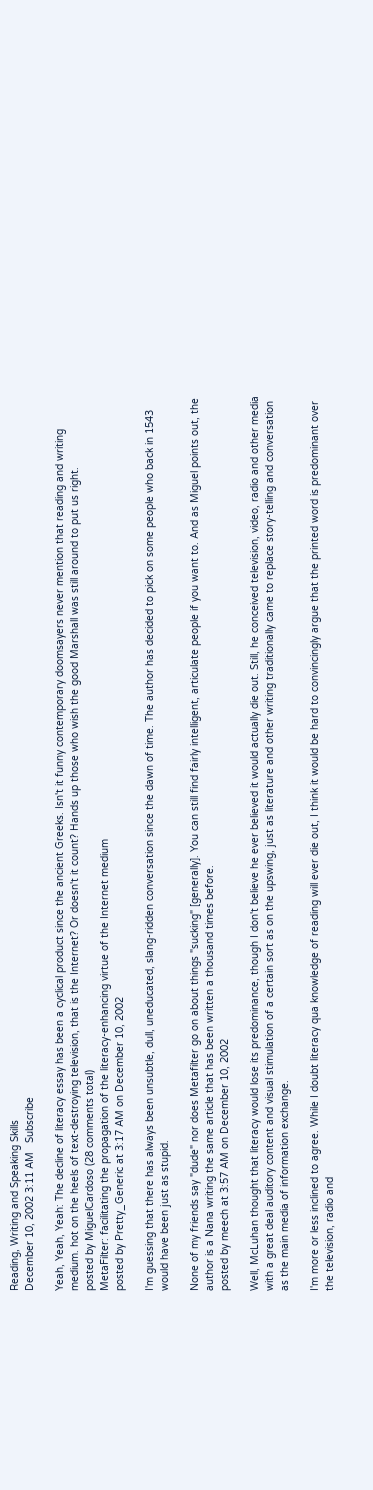Reading, Writing and Speaking Skills
December 10, 2002 3:11 AM   Subscribe

Yeah, Yeah, Yeah: The decline of literacy essay has been a cyclical product since the ancient Greeks. Isn't it funny contemporary doomsayers never mention that reading and writing medium. hot on the heels of text-destroying television, that is the Internet? Or doesn't it count? Hands up those who wish the good Marshall was still around to put us right.
posted by MiguelCardoso (28 comments total)
MetaFilter: facilitating the propagation of the literacy-enhancing virtue of the Internet medium
posted by Pretty_Generic at 3:17 AM on December 10, 2002

I'm guessing that there has always been unsubtle, dull, uneducated, slang-ridden conversation since the dawn of time. The author has decided to pick on some people who back in 1543 would have been just as stupid.

None of my friends say "dude" nor does Metafilter go on about things "sucking" [generally]. You can still find fairly intelligent, articulate people if you want to. And as Miguel points out, the author is a Nana writing the same article that has been written a thousand times before.
posted by meech at 3:57 AM on December 10, 2002

Well, McLuhan thought that literacy would lose its predominance, though I don't believe he ever believed it would actually die out. Still, he conceived television, video, radio and other media with a great deal auditory content and visual stimulation of a certain sort as on the upswing, just as literature and other writing traditionally came to replace story-telling and conversation as the main media of information exchange.

I'm more or less inclined to agree. While I doubt literacy qua knowledge of reading will ever die out, I think it would be hard to convincingly argue that the printed word is predominant over the television, radio and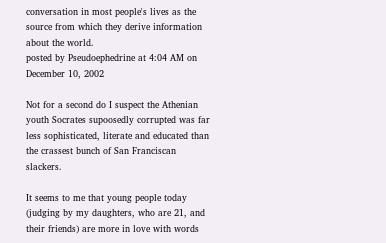conversation in most people's lives as the source from which they derive information about the world.
posted by Pseudoephedrine at 4:04 AM on December 10, 2002

Not for a second do I suspect the Athenian youth Socrates supoosedly corrupted was far less sophisticated, literate and educated than the crassest bunch of San Franciscan slackers.

It seems to me that young people today (judging by my daughters, who are 21, and their friends) are more in love with words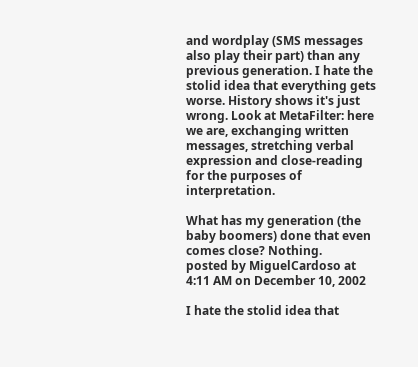and wordplay (SMS messages also play their part) than any previous generation. I hate the stolid idea that everything gets worse. History shows it's just wrong. Look at MetaFilter: here we are, exchanging written messages, stretching verbal expression and close-reading for the purposes of interpretation.

What has my generation (the baby boomers) done that even comes close? Nothing.
posted by MiguelCardoso at 4:11 AM on December 10, 2002

I hate the stolid idea that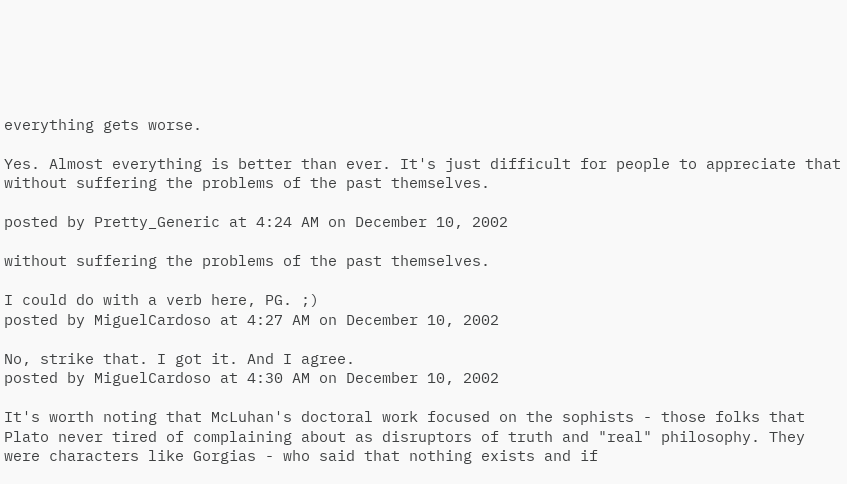everything gets worse.

Yes. Almost everything is better than ever. It's just difficult for people to appreciate that without suffering the problems of the past themselves.

posted by Pretty_Generic at 4:24 AM on December 10, 2002

without suffering the problems of the past themselves.

I could do with a verb here, PG. ;)
posted by MiguelCardoso at 4:27 AM on December 10, 2002

No, strike that. I got it. And I agree.
posted by MiguelCardoso at 4:30 AM on December 10, 2002

It's worth noting that McLuhan's doctoral work focused on the sophists - those folks that Plato never tired of complaining about as disruptors of truth and "real" philosophy. They were characters like Gorgias - who said that nothing exists and if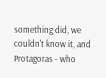something did, we couldn't know it, and Protagoras - who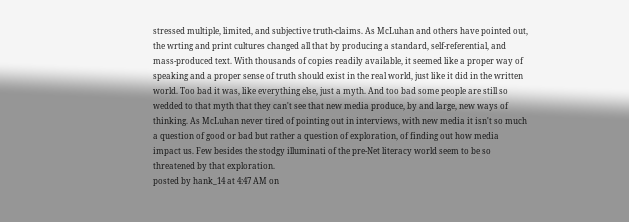stressed multiple, limited, and subjective truth-claims. As McLuhan and others have pointed out, the wrting and print cultures changed all that by producing a standard, self-referential, and mass-produced text. With thousands of copies readily available, it seemed like a proper way of speaking and a proper sense of truth should exist in the real world, just like it did in the written world. Too bad it was, like everything else, just a myth. And too bad some people are still so wedded to that myth that they can't see that new media produce, by and large, new ways of thinking. As McLuhan never tired of pointing out in interviews, with new media it isn't so much a question of good or bad but rather a question of exploration, of finding out how media impact us. Few besides the stodgy illuminati of the pre-Net literacy world seem to be so threatened by that exploration.
posted by hank_14 at 4:47 AM on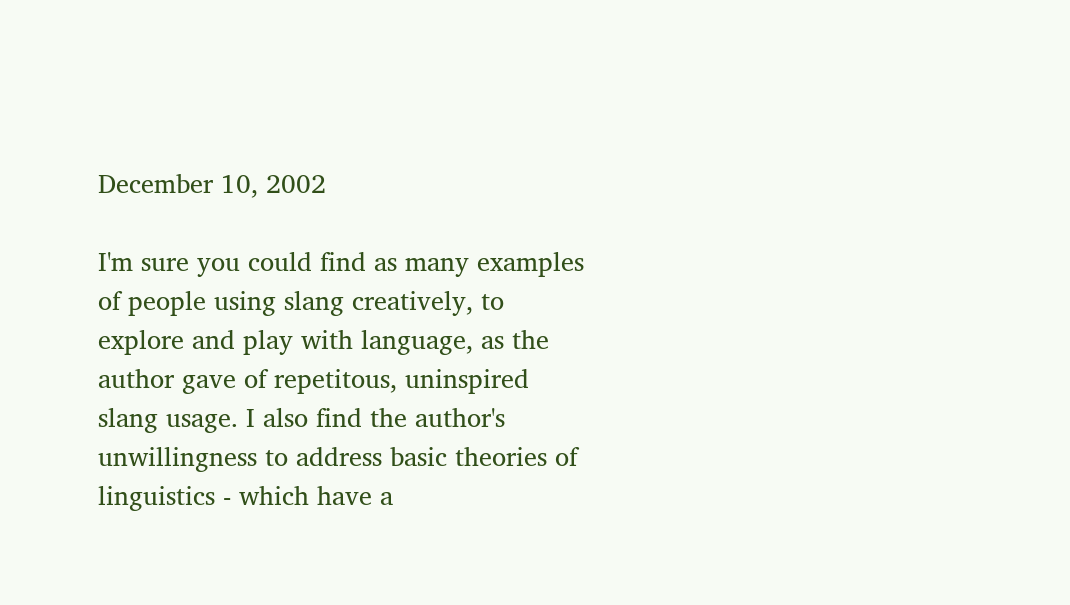December 10, 2002

I'm sure you could find as many examples of people using slang creatively, to explore and play with language, as the author gave of repetitous, uninspired slang usage. I also find the author's unwillingness to address basic theories of linguistics - which have a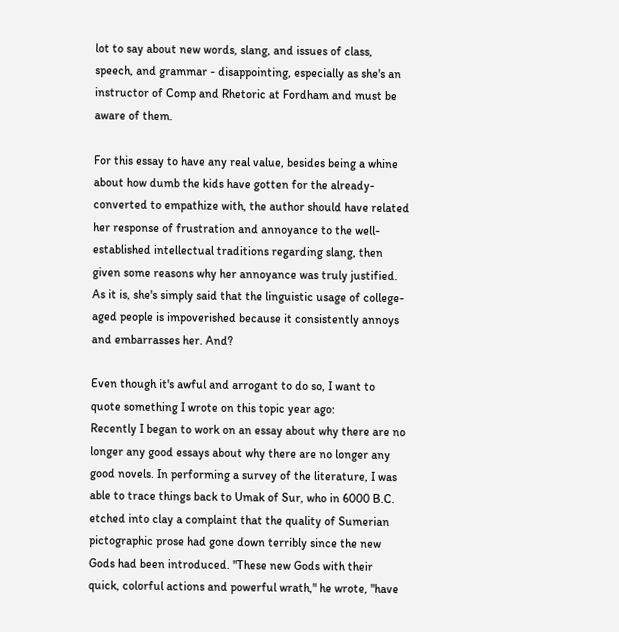lot to say about new words, slang, and issues of class, speech, and grammar - disappointing, especially as she's an instructor of Comp and Rhetoric at Fordham and must be aware of them.

For this essay to have any real value, besides being a whine about how dumb the kids have gotten for the already-converted to empathize with, the author should have related her response of frustration and annoyance to the well-established intellectual traditions regarding slang, then given some reasons why her annoyance was truly justified. As it is, she's simply said that the linguistic usage of college-aged people is impoverished because it consistently annoys and embarrasses her. And?

Even though it's awful and arrogant to do so, I want to quote something I wrote on this topic year ago:
Recently I began to work on an essay about why there are no longer any good essays about why there are no longer any good novels. In performing a survey of the literature, I was able to trace things back to Umak of Sur, who in 6000 B.C. etched into clay a complaint that the quality of Sumerian pictographic prose had gone down terribly since the new Gods had been introduced. "These new Gods with their quick, colorful actions and powerful wrath," he wrote, "have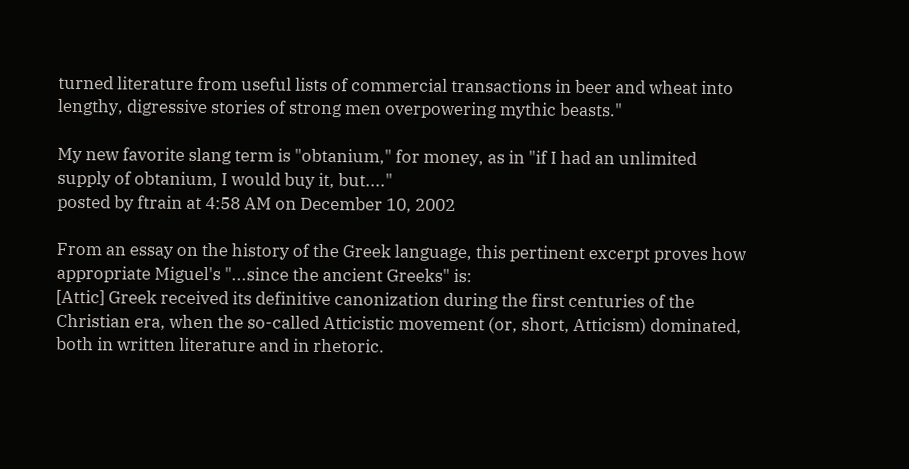turned literature from useful lists of commercial transactions in beer and wheat into lengthy, digressive stories of strong men overpowering mythic beasts."

My new favorite slang term is "obtanium," for money, as in "if I had an unlimited supply of obtanium, I would buy it, but...."
posted by ftrain at 4:58 AM on December 10, 2002

From an essay on the history of the Greek language, this pertinent excerpt proves how appropriate Miguel's "...since the ancient Greeks" is:
[Attic] Greek received its definitive canonization during the first centuries of the Christian era, when the so-called Atticistic movement (or, short, Atticism) dominated, both in written literature and in rhetoric.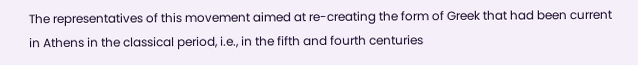The representatives of this movement aimed at re-creating the form of Greek that had been current in Athens in the classical period, i.e., in the fifth and fourth centuries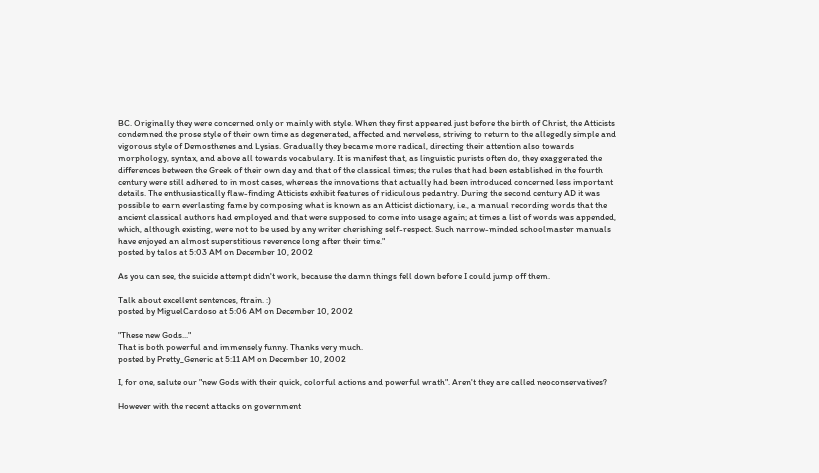BC. Originally they were concerned only or mainly with style. When they first appeared just before the birth of Christ, the Atticists condemned the prose style of their own time as degenerated, affected and nerveless, striving to return to the allegedly simple and vigorous style of Demosthenes and Lysias. Gradually they became more radical, directing their attention also towards morphology, syntax, and above all towards vocabulary. It is manifest that, as linguistic purists often do, they exaggerated the differences between the Greek of their own day and that of the classical times; the rules that had been established in the fourth century were still adhered to in most cases, whereas the innovations that actually had been introduced concerned less important details. The enthusiastically flaw-finding Atticists exhibit features of ridiculous pedantry. During the second century AD it was possible to earn everlasting fame by composing what is known as an Atticist dictionary, i.e., a manual recording words that the ancient classical authors had employed and that were supposed to come into usage again; at times a list of words was appended, which, although existing, were not to be used by any writer cherishing self-respect. Such narrow-minded schoolmaster manuals have enjoyed an almost superstitious reverence long after their time."
posted by talos at 5:03 AM on December 10, 2002

As you can see, the suicide attempt didn't work, because the damn things fell down before I could jump off them.

Talk about excellent sentences, ftrain. :)
posted by MiguelCardoso at 5:06 AM on December 10, 2002

"These new Gods..."
That is both powerful and immensely funny. Thanks very much.
posted by Pretty_Generic at 5:11 AM on December 10, 2002

I, for one, salute our "new Gods with their quick, colorful actions and powerful wrath". Aren't they are called neoconservatives?

However with the recent attacks on government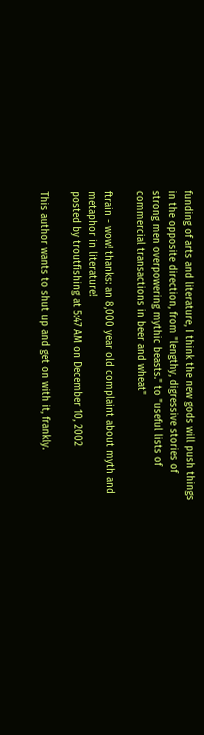funding of arts and literature, I think the new gods will push things in the opposite direction, from "lengthy, digressive stories of strong men overpowering mythic beasts." to "useful lists of commercial transactions in beer and wheat"

ftrain - wow! thanks: an 8,000 year old complaint about myth and metaphor in literature!
posted by troutfishing at 5:47 AM on December 10, 2002

This author wants to shut up and get on with it, frankly.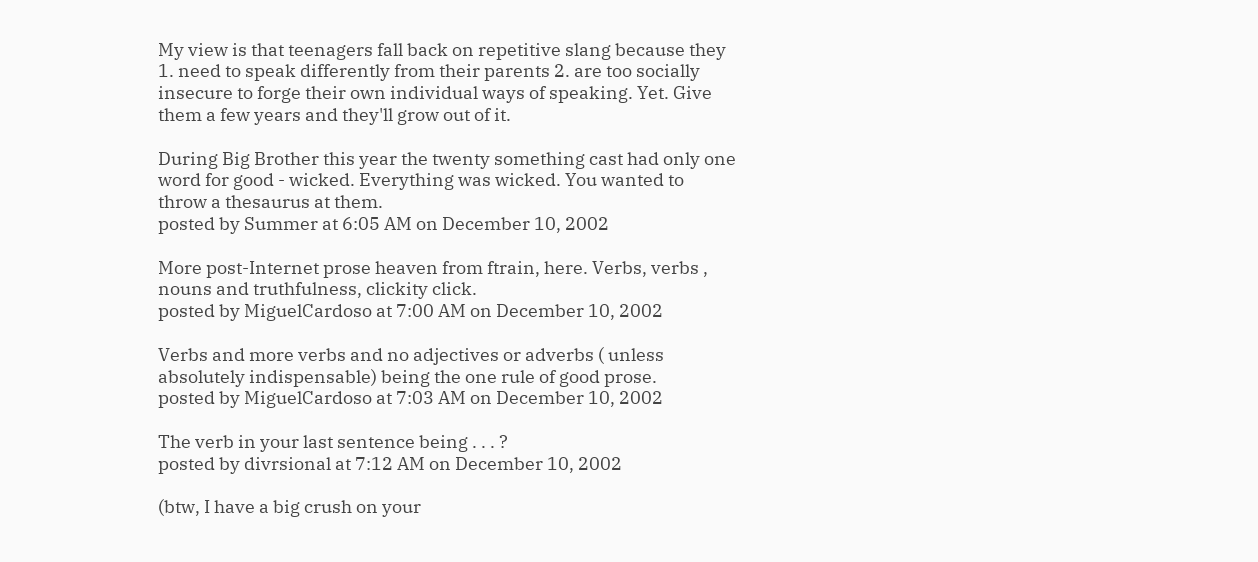My view is that teenagers fall back on repetitive slang because they 1. need to speak differently from their parents 2. are too socially insecure to forge their own individual ways of speaking. Yet. Give them a few years and they'll grow out of it.

During Big Brother this year the twenty something cast had only one word for good - wicked. Everything was wicked. You wanted to throw a thesaurus at them.
posted by Summer at 6:05 AM on December 10, 2002

More post-Internet prose heaven from ftrain, here. Verbs, verbs , nouns and truthfulness, clickity click.
posted by MiguelCardoso at 7:00 AM on December 10, 2002

Verbs and more verbs and no adjectives or adverbs ( unless absolutely indispensable) being the one rule of good prose.
posted by MiguelCardoso at 7:03 AM on December 10, 2002

The verb in your last sentence being . . . ?
posted by divrsional at 7:12 AM on December 10, 2002

(btw, I have a big crush on your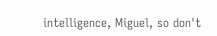intelligence, Miguel, so don't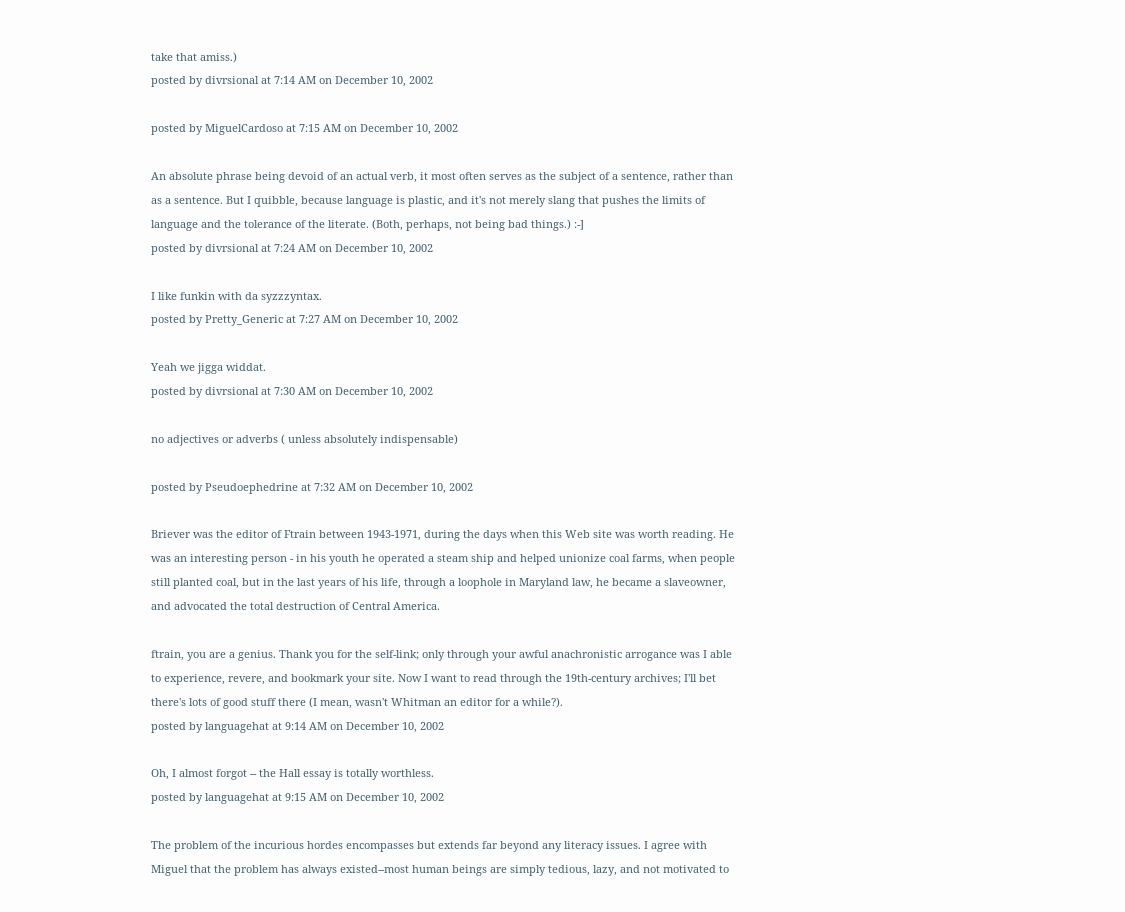take that amiss.)
posted by divrsional at 7:14 AM on December 10, 2002

posted by MiguelCardoso at 7:15 AM on December 10, 2002

An absolute phrase being devoid of an actual verb, it most often serves as the subject of a sentence, rather than as a sentence. But I quibble, because language is plastic, and it's not merely slang that pushes the limits of language and the tolerance of the literate. (Both, perhaps, not being bad things.) :-]
posted by divrsional at 7:24 AM on December 10, 2002

I like funkin with da syzzzyntax.
posted by Pretty_Generic at 7:27 AM on December 10, 2002

Yeah we jigga widdat.
posted by divrsional at 7:30 AM on December 10, 2002

no adjectives or adverbs ( unless absolutely indispensable)

posted by Pseudoephedrine at 7:32 AM on December 10, 2002

Briever was the editor of Ftrain between 1943-1971, during the days when this Web site was worth reading. He was an interesting person - in his youth he operated a steam ship and helped unionize coal farms, when people still planted coal, but in the last years of his life, through a loophole in Maryland law, he became a slaveowner, and advocated the total destruction of Central America.

ftrain, you are a genius. Thank you for the self-link; only through your awful anachronistic arrogance was I able to experience, revere, and bookmark your site. Now I want to read through the 19th-century archives; I'll bet there's lots of good stuff there (I mean, wasn't Whitman an editor for a while?).
posted by languagehat at 9:14 AM on December 10, 2002

Oh, I almost forgot -- the Hall essay is totally worthless.
posted by languagehat at 9:15 AM on December 10, 2002

The problem of the incurious hordes encompasses but extends far beyond any literacy issues. I agree with Miguel that the problem has always existed--most human beings are simply tedious, lazy, and not motivated to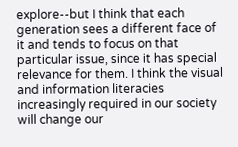explore--but I think that each generation sees a different face of it and tends to focus on that particular issue, since it has special relevance for them. I think the visual and information literacies increasingly required in our society will change our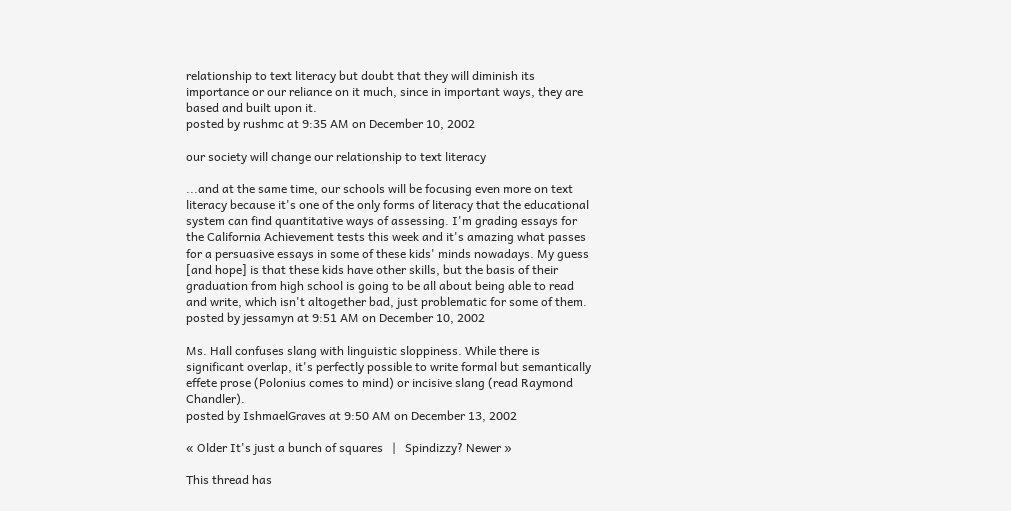relationship to text literacy but doubt that they will diminish its importance or our reliance on it much, since in important ways, they are based and built upon it.
posted by rushmc at 9:35 AM on December 10, 2002

our society will change our relationship to text literacy

...and at the same time, our schools will be focusing even more on text literacy because it's one of the only forms of literacy that the educational system can find quantitative ways of assessing. I'm grading essays for the California Achievement tests this week and it's amazing what passes for a persuasive essays in some of these kids' minds nowadays. My guess [and hope] is that these kids have other skills, but the basis of their graduation from high school is going to be all about being able to read and write, which isn't altogether bad, just problematic for some of them.
posted by jessamyn at 9:51 AM on December 10, 2002

Ms. Hall confuses slang with linguistic sloppiness. While there is significant overlap, it's perfectly possible to write formal but semantically effete prose (Polonius comes to mind) or incisive slang (read Raymond Chandler).
posted by IshmaelGraves at 9:50 AM on December 13, 2002

« Older It's just a bunch of squares   |   Spindizzy? Newer »

This thread has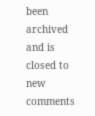been archived and is closed to new comments